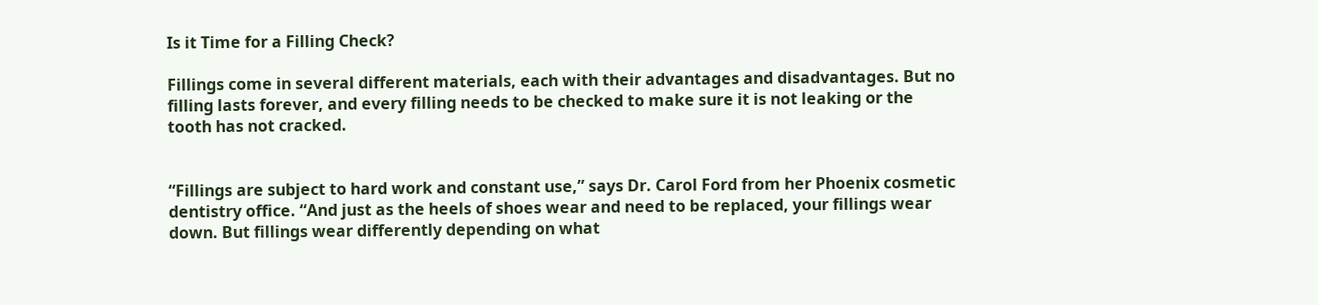Is it Time for a Filling Check?

Fillings come in several different materials, each with their advantages and disadvantages. But no filling lasts forever, and every filling needs to be checked to make sure it is not leaking or the tooth has not cracked.


“Fillings are subject to hard work and constant use,” says Dr. Carol Ford from her Phoenix cosmetic dentistry office. “And just as the heels of shoes wear and need to be replaced, your fillings wear down. But fillings wear differently depending on what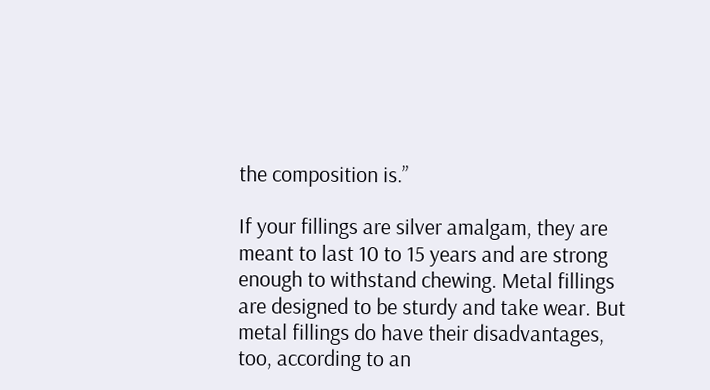the composition is.”

If your fillings are silver amalgam, they are meant to last 10 to 15 years and are strong enough to withstand chewing. Metal fillings are designed to be sturdy and take wear. But metal fillings do have their disadvantages, too, according to an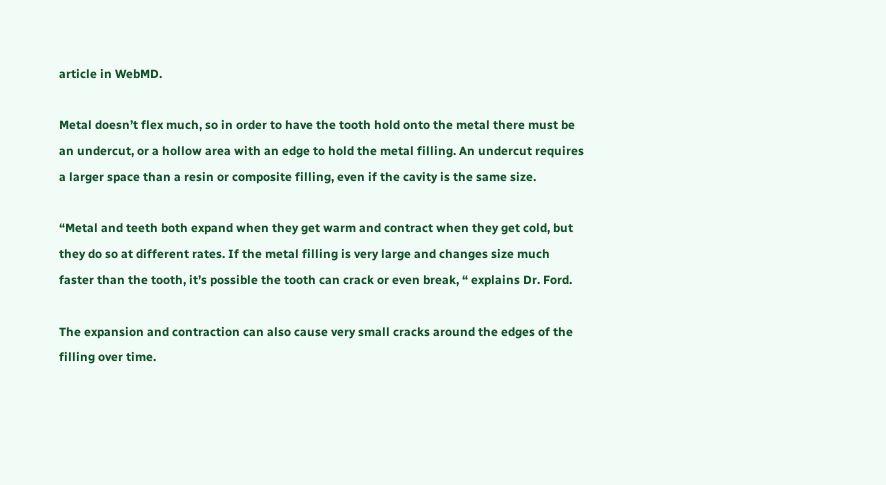article in WebMD.

Metal doesn’t flex much, so in order to have the tooth hold onto the metal there must be an undercut, or a hollow area with an edge to hold the metal filling. An undercut requires a larger space than a resin or composite filling, even if the cavity is the same size.

“Metal and teeth both expand when they get warm and contract when they get cold, but they do so at different rates. If the metal filling is very large and changes size much faster than the tooth, it’s possible the tooth can crack or even break, “ explains Dr. Ford.

The expansion and contraction can also cause very small cracks around the edges of the filling over time.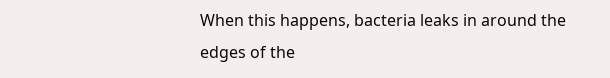When this happens, bacteria leaks in around the edges of the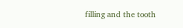filling and the tooth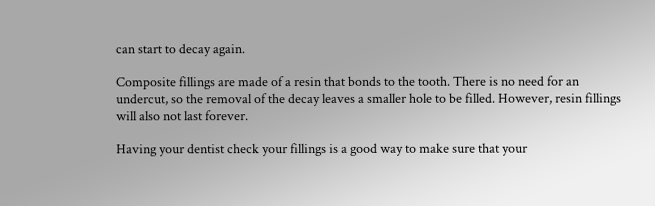can start to decay again.

Composite fillings are made of a resin that bonds to the tooth. There is no need for an undercut, so the removal of the decay leaves a smaller hole to be filled. However, resin fillings will also not last forever.

Having your dentist check your fillings is a good way to make sure that your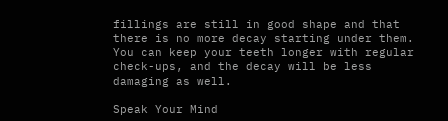fillings are still in good shape and that there is no more decay starting under them. You can keep your teeth longer with regular check-ups, and the decay will be less damaging as well.

Speak Your Mind